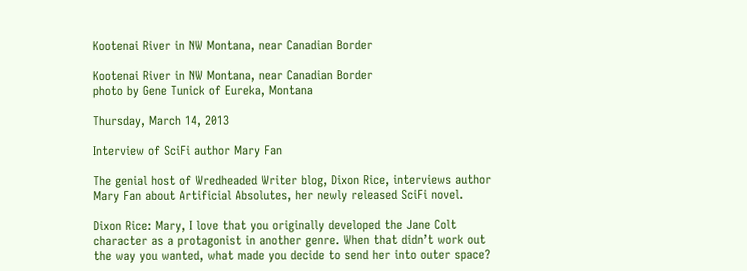Kootenai River in NW Montana, near Canadian Border

Kootenai River in NW Montana, near Canadian Border
photo by Gene Tunick of Eureka, Montana

Thursday, March 14, 2013

Interview of SciFi author Mary Fan

The genial host of Wredheaded Writer blog, Dixon Rice, interviews author Mary Fan about Artificial Absolutes, her newly released SciFi novel.

Dixon Rice: Mary, I love that you originally developed the Jane Colt character as a protagonist in another genre. When that didn’t work out the way you wanted, what made you decide to send her into outer space?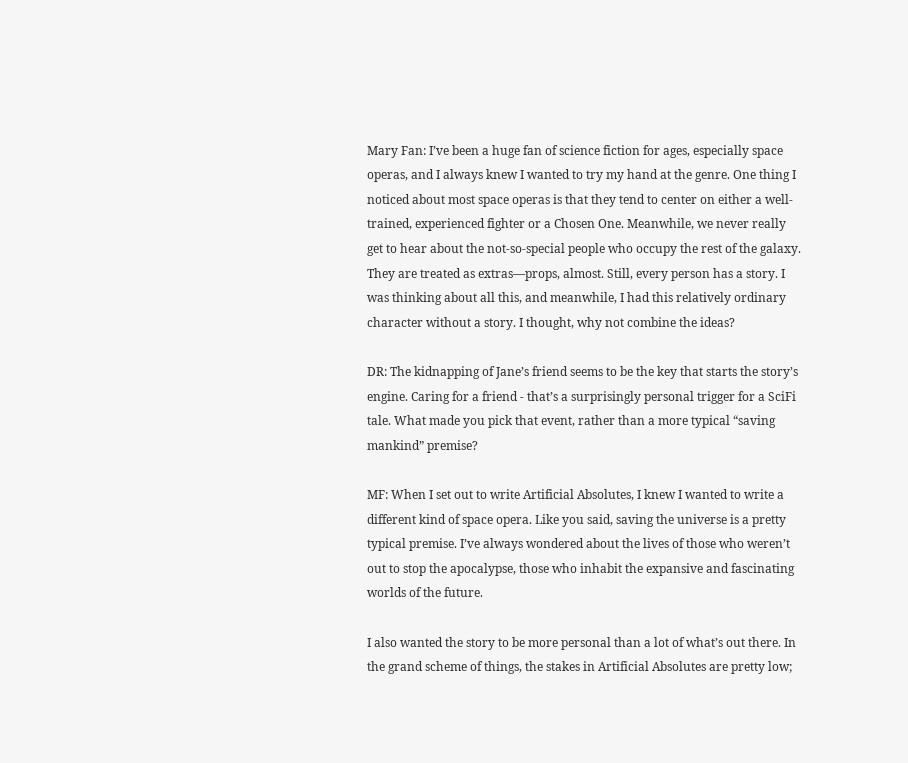Mary Fan: I’ve been a huge fan of science fiction for ages, especially space operas, and I always knew I wanted to try my hand at the genre. One thing I noticed about most space operas is that they tend to center on either a well-trained, experienced fighter or a Chosen One. Meanwhile, we never really get to hear about the not-so-special people who occupy the rest of the galaxy. They are treated as extras—props, almost. Still, every person has a story. I was thinking about all this, and meanwhile, I had this relatively ordinary character without a story. I thought, why not combine the ideas?

DR: The kidnapping of Jane’s friend seems to be the key that starts the story’s engine. Caring for a friend - that’s a surprisingly personal trigger for a SciFi tale. What made you pick that event, rather than a more typical “saving mankind” premise?

MF: When I set out to write Artificial Absolutes, I knew I wanted to write a different kind of space opera. Like you said, saving the universe is a pretty typical premise. I’ve always wondered about the lives of those who weren’t out to stop the apocalypse, those who inhabit the expansive and fascinating worlds of the future.

I also wanted the story to be more personal than a lot of what’s out there. In the grand scheme of things, the stakes in Artificial Absolutes are pretty low;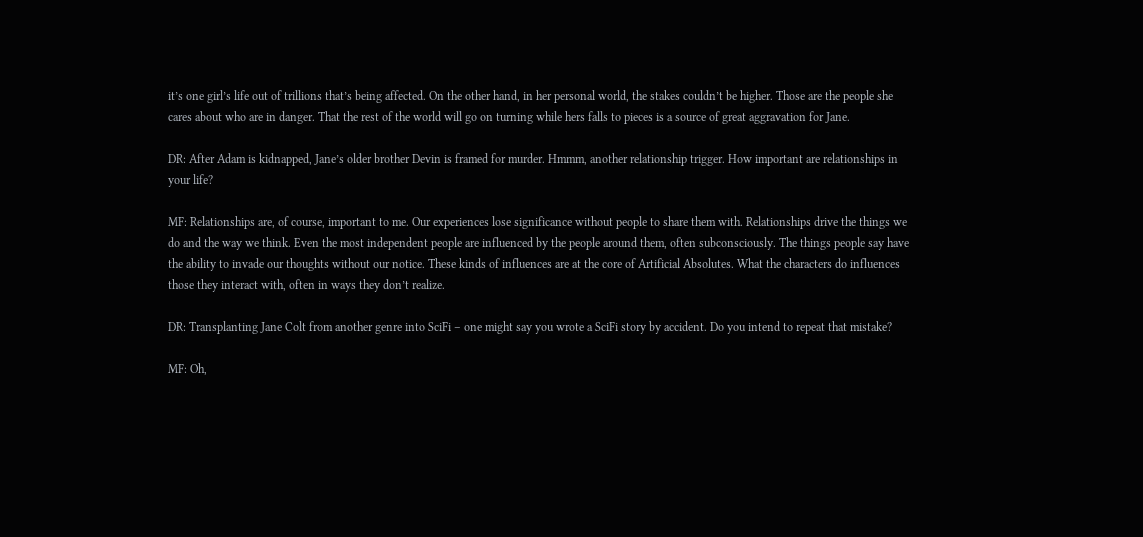it’s one girl’s life out of trillions that’s being affected. On the other hand, in her personal world, the stakes couldn’t be higher. Those are the people she cares about who are in danger. That the rest of the world will go on turning while hers falls to pieces is a source of great aggravation for Jane.

DR: After Adam is kidnapped, Jane’s older brother Devin is framed for murder. Hmmm, another relationship trigger. How important are relationships in your life?

MF: Relationships are, of course, important to me. Our experiences lose significance without people to share them with. Relationships drive the things we do and the way we think. Even the most independent people are influenced by the people around them, often subconsciously. The things people say have the ability to invade our thoughts without our notice. These kinds of influences are at the core of Artificial Absolutes. What the characters do influences those they interact with, often in ways they don’t realize.

DR: Transplanting Jane Colt from another genre into SciFi – one might say you wrote a SciFi story by accident. Do you intend to repeat that mistake?

MF: Oh,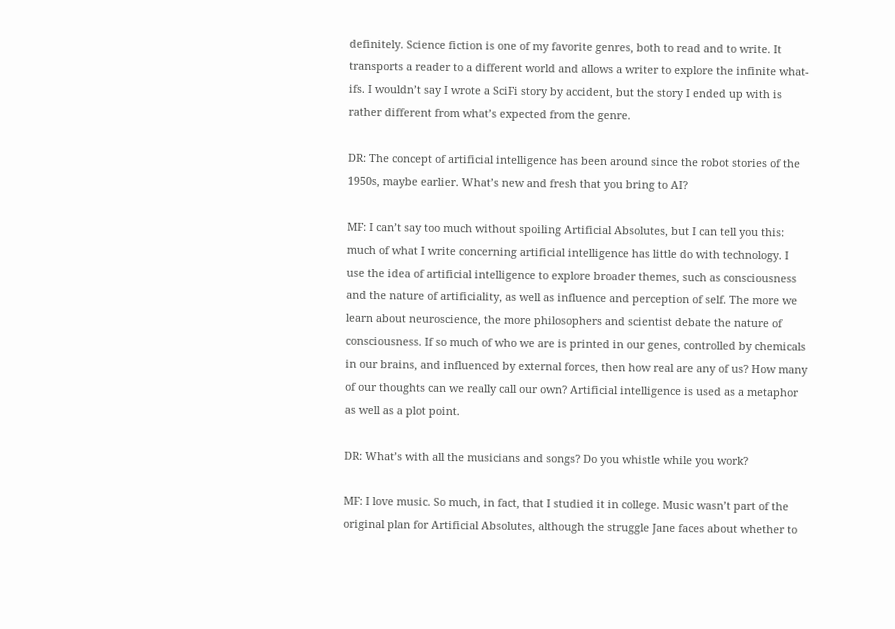definitely. Science fiction is one of my favorite genres, both to read and to write. It transports a reader to a different world and allows a writer to explore the infinite what-ifs. I wouldn’t say I wrote a SciFi story by accident, but the story I ended up with is rather different from what’s expected from the genre.

DR: The concept of artificial intelligence has been around since the robot stories of the 1950s, maybe earlier. What’s new and fresh that you bring to AI?

MF: I can’t say too much without spoiling Artificial Absolutes, but I can tell you this: much of what I write concerning artificial intelligence has little do with technology. I use the idea of artificial intelligence to explore broader themes, such as consciousness and the nature of artificiality, as well as influence and perception of self. The more we learn about neuroscience, the more philosophers and scientist debate the nature of consciousness. If so much of who we are is printed in our genes, controlled by chemicals in our brains, and influenced by external forces, then how real are any of us? How many of our thoughts can we really call our own? Artificial intelligence is used as a metaphor as well as a plot point.

DR: What’s with all the musicians and songs? Do you whistle while you work?

MF: I love music. So much, in fact, that I studied it in college. Music wasn’t part of the original plan for Artificial Absolutes, although the struggle Jane faces about whether to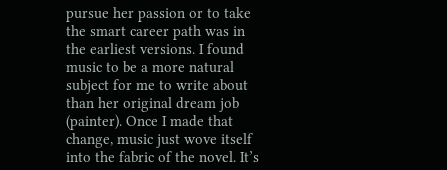pursue her passion or to take the smart career path was in the earliest versions. I found music to be a more natural subject for me to write about than her original dream job (painter). Once I made that change, music just wove itself into the fabric of the novel. It’s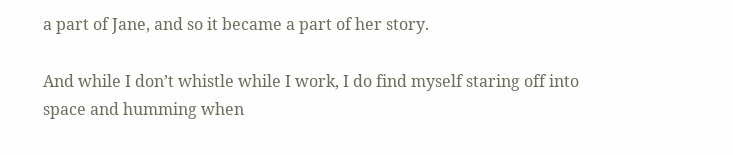a part of Jane, and so it became a part of her story.

And while I don’t whistle while I work, I do find myself staring off into space and humming when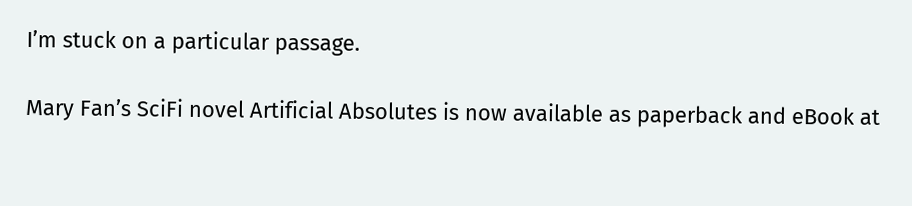I’m stuck on a particular passage.

Mary Fan’s SciFi novel Artificial Absolutes is now available as paperback and eBook at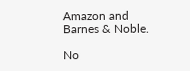Amazon and Barnes & Noble.

No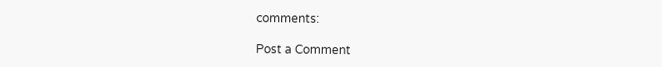comments:

Post a Comment